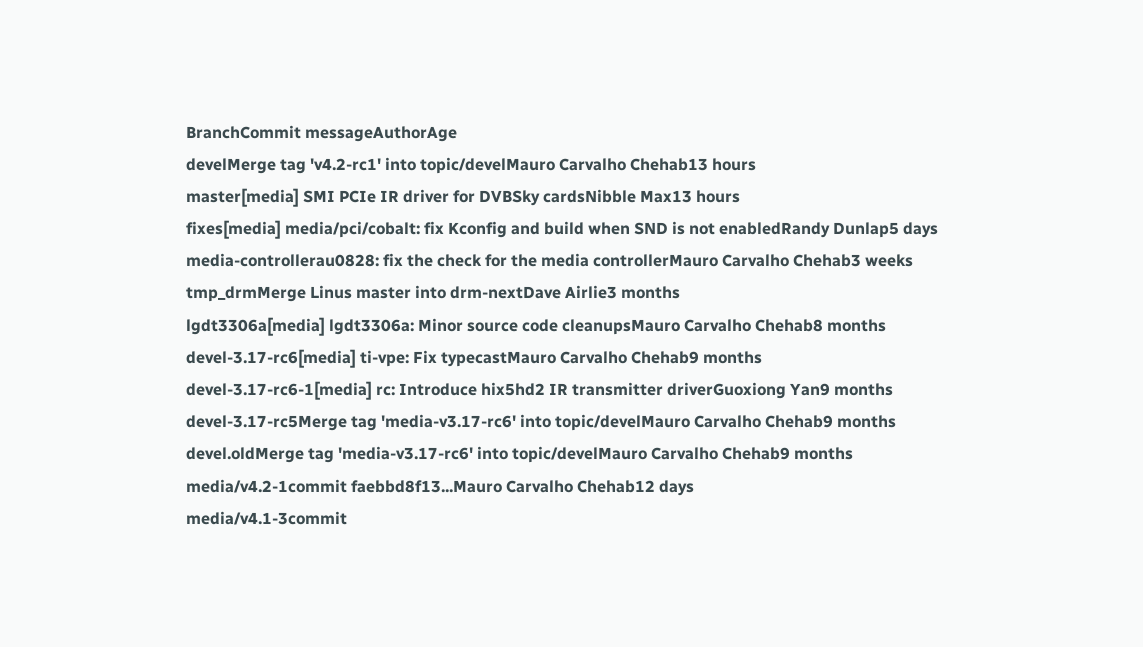BranchCommit messageAuthorAge
develMerge tag 'v4.2-rc1' into topic/develMauro Carvalho Chehab13 hours
master[media] SMI PCIe IR driver for DVBSky cardsNibble Max13 hours
fixes[media] media/pci/cobalt: fix Kconfig and build when SND is not enabledRandy Dunlap5 days
media-controllerau0828: fix the check for the media controllerMauro Carvalho Chehab3 weeks
tmp_drmMerge Linus master into drm-nextDave Airlie3 months
lgdt3306a[media] lgdt3306a: Minor source code cleanupsMauro Carvalho Chehab8 months
devel-3.17-rc6[media] ti-vpe: Fix typecastMauro Carvalho Chehab9 months
devel-3.17-rc6-1[media] rc: Introduce hix5hd2 IR transmitter driverGuoxiong Yan9 months
devel-3.17-rc5Merge tag 'media-v3.17-rc6' into topic/develMauro Carvalho Chehab9 months
devel.oldMerge tag 'media-v3.17-rc6' into topic/develMauro Carvalho Chehab9 months
media/v4.2-1commit faebbd8f13...Mauro Carvalho Chehab12 days
media/v4.1-3commit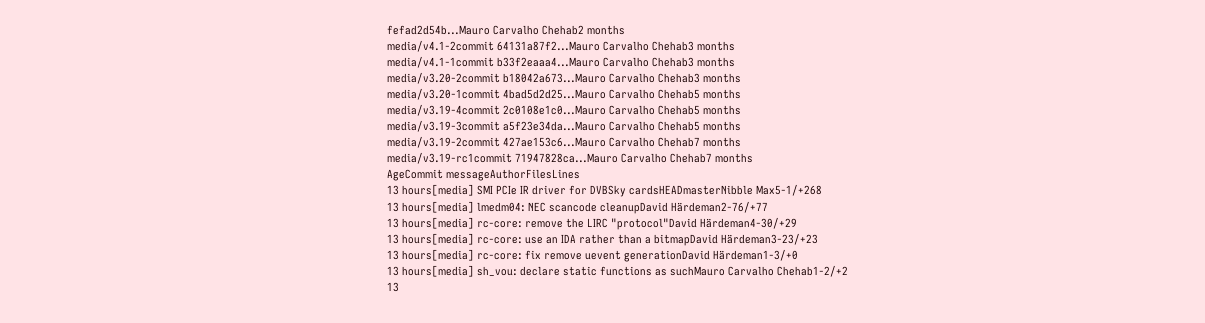fefad2d54b...Mauro Carvalho Chehab2 months
media/v4.1-2commit 64131a87f2...Mauro Carvalho Chehab3 months
media/v4.1-1commit b33f2eaaa4...Mauro Carvalho Chehab3 months
media/v3.20-2commit b18042a673...Mauro Carvalho Chehab3 months
media/v3.20-1commit 4bad5d2d25...Mauro Carvalho Chehab5 months
media/v3.19-4commit 2c0108e1c0...Mauro Carvalho Chehab5 months
media/v3.19-3commit a5f23e34da...Mauro Carvalho Chehab5 months
media/v3.19-2commit 427ae153c6...Mauro Carvalho Chehab7 months
media/v3.19-rc1commit 71947828ca...Mauro Carvalho Chehab7 months
AgeCommit messageAuthorFilesLines
13 hours[media] SMI PCIe IR driver for DVBSky cardsHEADmasterNibble Max5-1/+268
13 hours[media] lmedm04: NEC scancode cleanupDavid Härdeman2-76/+77
13 hours[media] rc-core: remove the LIRC "protocol"David Härdeman4-30/+29
13 hours[media] rc-core: use an IDA rather than a bitmapDavid Härdeman3-23/+23
13 hours[media] rc-core: fix remove uevent generationDavid Härdeman1-3/+0
13 hours[media] sh_vou: declare static functions as suchMauro Carvalho Chehab1-2/+2
13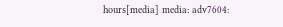hours[media] media: adv7604: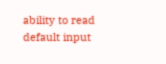ability to read default input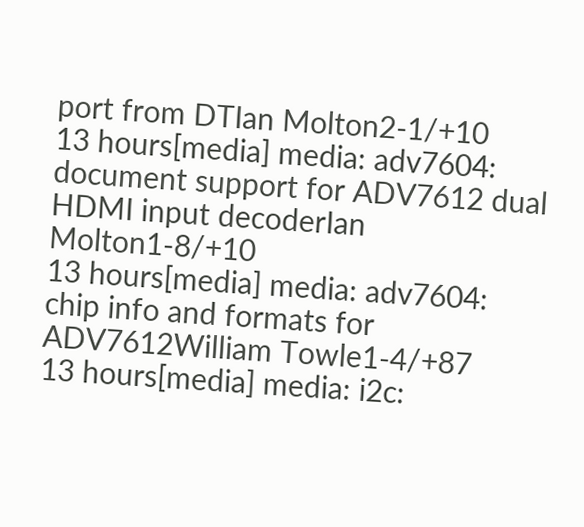port from DTIan Molton2-1/+10
13 hours[media] media: adv7604: document support for ADV7612 dual HDMI input decoderIan Molton1-8/+10
13 hours[media] media: adv7604: chip info and formats for ADV7612William Towle1-4/+87
13 hours[media] media: i2c: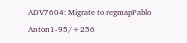ADV7604: Migrate to regmapPablo Anton1-95/+256